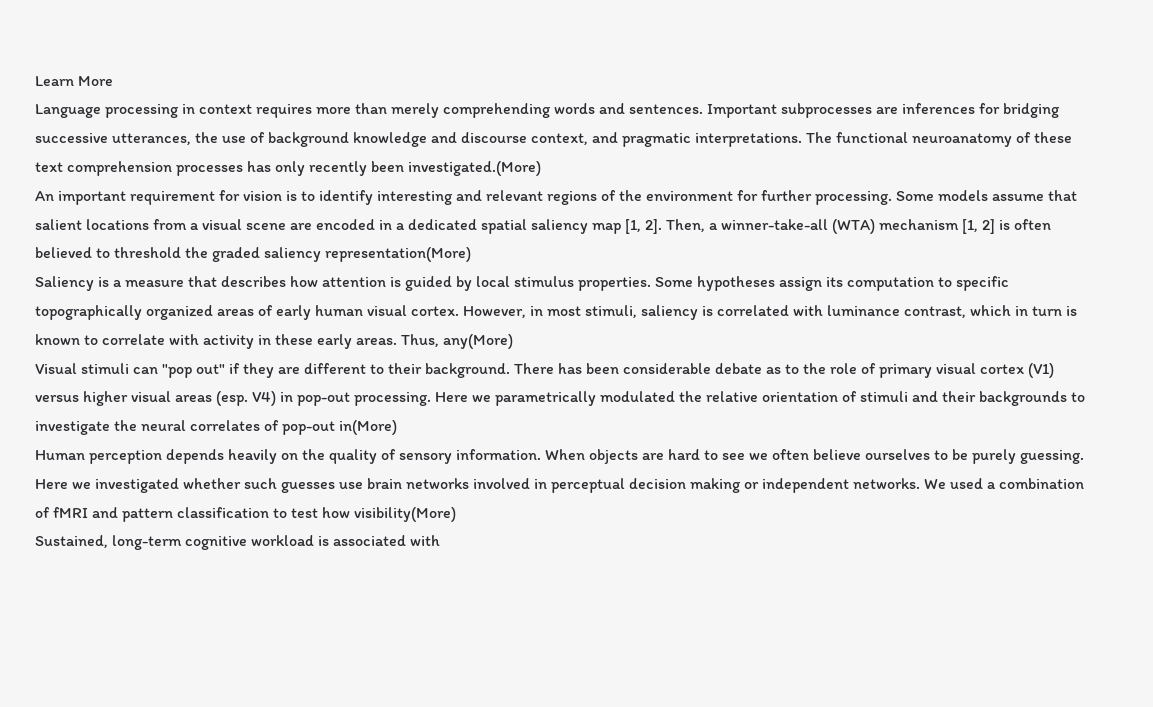Learn More
Language processing in context requires more than merely comprehending words and sentences. Important subprocesses are inferences for bridging successive utterances, the use of background knowledge and discourse context, and pragmatic interpretations. The functional neuroanatomy of these text comprehension processes has only recently been investigated.(More)
An important requirement for vision is to identify interesting and relevant regions of the environment for further processing. Some models assume that salient locations from a visual scene are encoded in a dedicated spatial saliency map [1, 2]. Then, a winner-take-all (WTA) mechanism [1, 2] is often believed to threshold the graded saliency representation(More)
Saliency is a measure that describes how attention is guided by local stimulus properties. Some hypotheses assign its computation to specific topographically organized areas of early human visual cortex. However, in most stimuli, saliency is correlated with luminance contrast, which in turn is known to correlate with activity in these early areas. Thus, any(More)
Visual stimuli can "pop out" if they are different to their background. There has been considerable debate as to the role of primary visual cortex (V1) versus higher visual areas (esp. V4) in pop-out processing. Here we parametrically modulated the relative orientation of stimuli and their backgrounds to investigate the neural correlates of pop-out in(More)
Human perception depends heavily on the quality of sensory information. When objects are hard to see we often believe ourselves to be purely guessing. Here we investigated whether such guesses use brain networks involved in perceptual decision making or independent networks. We used a combination of fMRI and pattern classification to test how visibility(More)
Sustained, long-term cognitive workload is associated with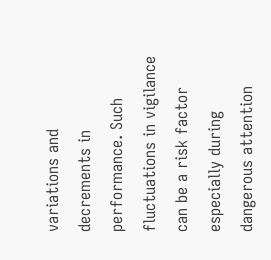variations and decrements in performance. Such fluctuations in vigilance can be a risk factor especially during dangerous attention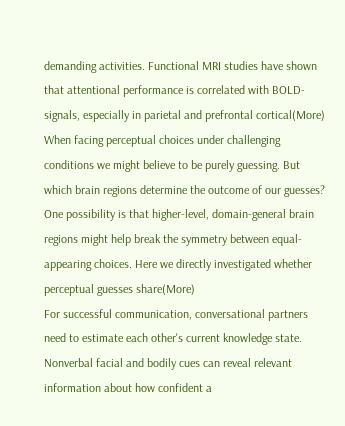demanding activities. Functional MRI studies have shown that attentional performance is correlated with BOLD-signals, especially in parietal and prefrontal cortical(More)
When facing perceptual choices under challenging conditions we might believe to be purely guessing. But which brain regions determine the outcome of our guesses? One possibility is that higher-level, domain-general brain regions might help break the symmetry between equal-appearing choices. Here we directly investigated whether perceptual guesses share(More)
For successful communication, conversational partners need to estimate each other's current knowledge state. Nonverbal facial and bodily cues can reveal relevant information about how confident a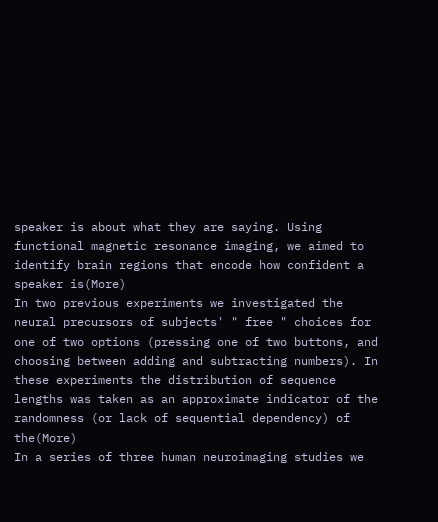speaker is about what they are saying. Using functional magnetic resonance imaging, we aimed to identify brain regions that encode how confident a speaker is(More)
In two previous experiments we investigated the neural precursors of subjects' " free " choices for one of two options (pressing one of two buttons, and choosing between adding and subtracting numbers). In these experiments the distribution of sequence lengths was taken as an approximate indicator of the randomness (or lack of sequential dependency) of the(More)
In a series of three human neuroimaging studies we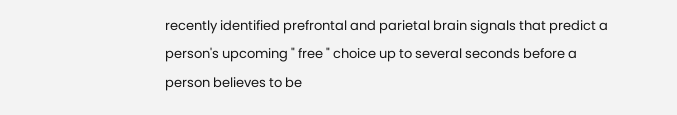recently identified prefrontal and parietal brain signals that predict a person's upcoming " free " choice up to several seconds before a person believes to be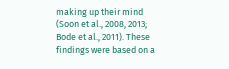making up their mind (Soon et al., 2008, 2013; Bode et al., 2011). These findings were based on a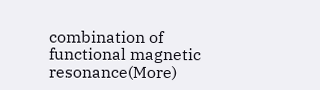combination of functional magnetic resonance(More)